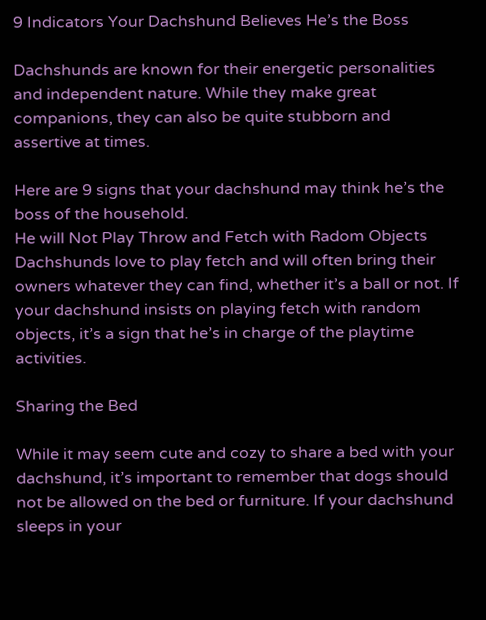9 Indicators Your Dachshund Believes He’s the Boss

Dachshunds are known for their energetic personalities and independent nature. While they make great companions, they can also be quite stubborn and assertive at times.

Here are 9 signs that your dachshund may think he’s the boss of the household.
He will Not Play Throw and Fetch with Radom Objects
Dachshunds love to play fetch and will often bring their owners whatever they can find, whether it’s a ball or not. If your dachshund insists on playing fetch with random objects, it’s a sign that he’s in charge of the playtime activities.

Sharing the Bed

While it may seem cute and cozy to share a bed with your dachshund, it’s important to remember that dogs should not be allowed on the bed or furniture. If your dachshund sleeps in your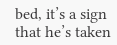bed, it’s a sign that he’s taken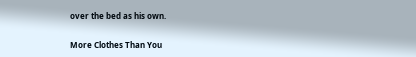over the bed as his own.

More Clothes Than You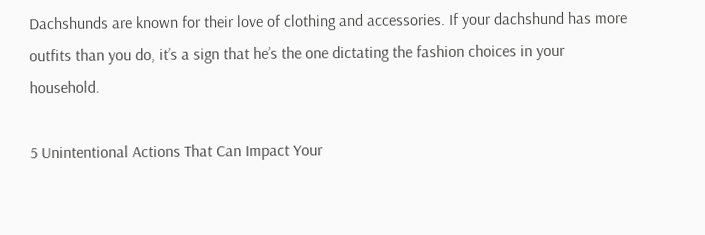Dachshunds are known for their love of clothing and accessories. If your dachshund has more outfits than you do, it’s a sign that he’s the one dictating the fashion choices in your household.

5 Unintentional Actions That Can Impact Your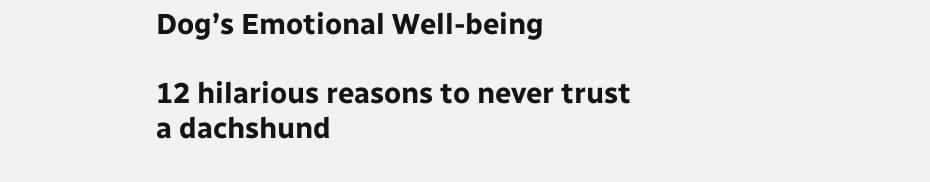Dog’s Emotional Well-being

12 hilarious reasons to never trust a dachshund